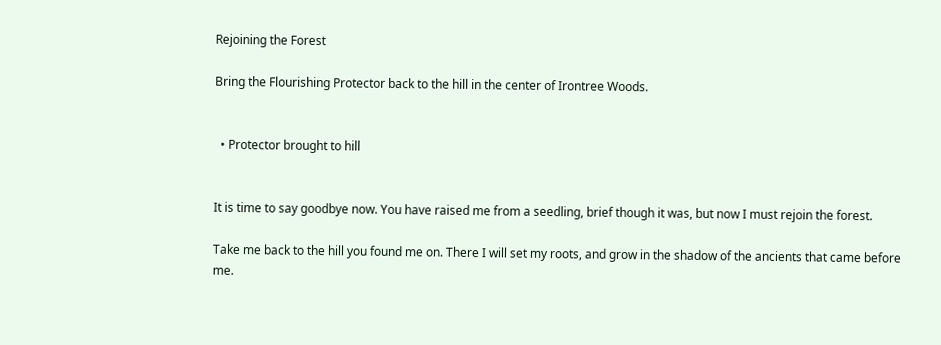Rejoining the Forest

Bring the Flourishing Protector back to the hill in the center of Irontree Woods.


  • Protector brought to hill


It is time to say goodbye now. You have raised me from a seedling, brief though it was, but now I must rejoin the forest.

Take me back to the hill you found me on. There I will set my roots, and grow in the shadow of the ancients that came before me.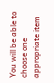You will be able to choose one appropriate item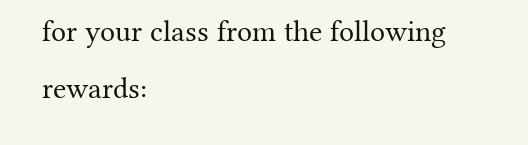for your class from the following rewards: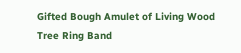Gifted Bough Amulet of Living Wood
Tree Ring Band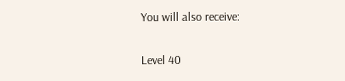You will also receive:

Level 40